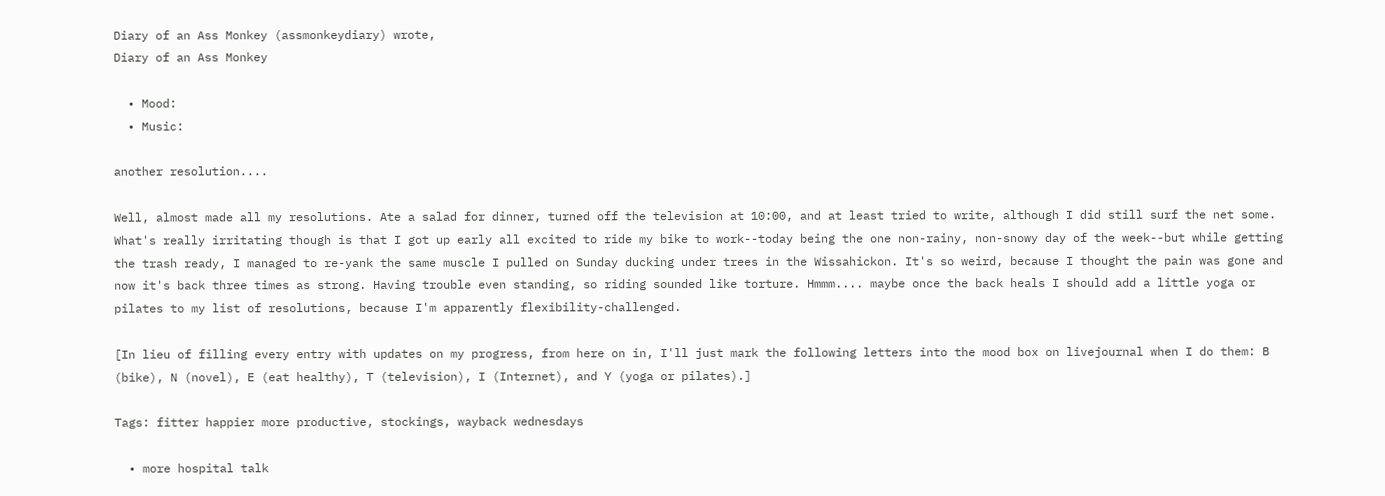Diary of an Ass Monkey (assmonkeydiary) wrote,
Diary of an Ass Monkey

  • Mood:
  • Music:

another resolution....

Well, almost made all my resolutions. Ate a salad for dinner, turned off the television at 10:00, and at least tried to write, although I did still surf the net some. What's really irritating though is that I got up early all excited to ride my bike to work--today being the one non-rainy, non-snowy day of the week--but while getting the trash ready, I managed to re-yank the same muscle I pulled on Sunday ducking under trees in the Wissahickon. It's so weird, because I thought the pain was gone and now it's back three times as strong. Having trouble even standing, so riding sounded like torture. Hmmm.... maybe once the back heals I should add a little yoga or pilates to my list of resolutions, because I'm apparently flexibility-challenged.

[In lieu of filling every entry with updates on my progress, from here on in, I'll just mark the following letters into the mood box on livejournal when I do them: B (bike), N (novel), E (eat healthy), T (television), I (Internet), and Y (yoga or pilates).]

Tags: fitter happier more productive, stockings, wayback wednesdays

  • more hospital talk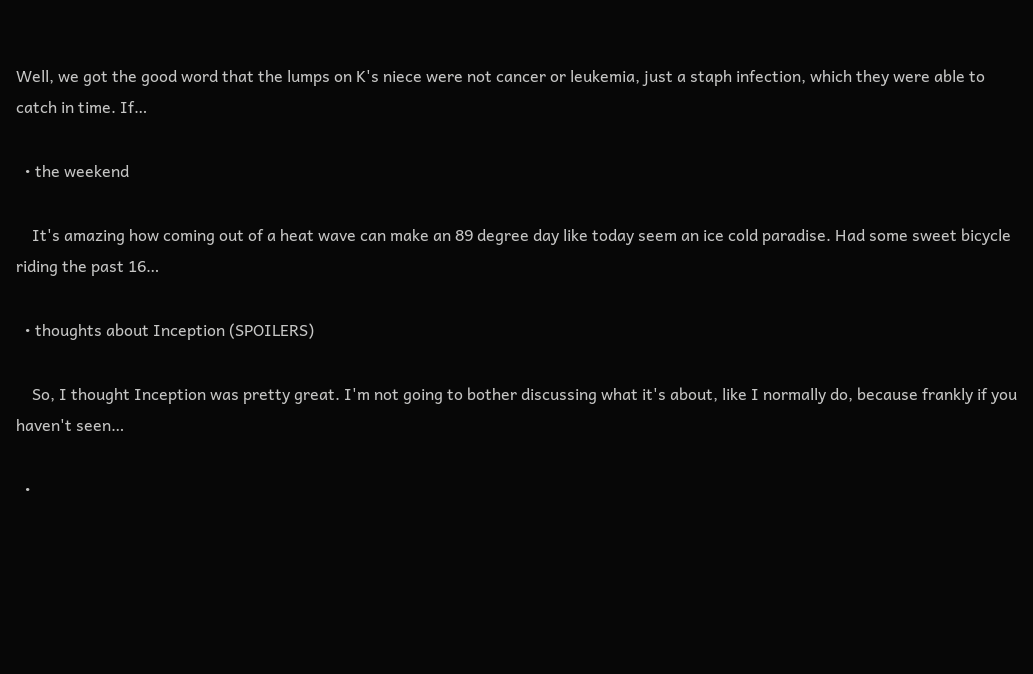Well, we got the good word that the lumps on K's niece were not cancer or leukemia, just a staph infection, which they were able to catch in time. If…

  • the weekend

    It's amazing how coming out of a heat wave can make an 89 degree day like today seem an ice cold paradise. Had some sweet bicycle riding the past 16…

  • thoughts about Inception (SPOILERS)

    So, I thought Inception was pretty great. I'm not going to bother discussing what it's about, like I normally do, because frankly if you haven't seen…

  •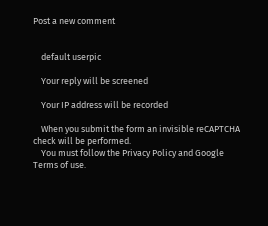Post a new comment


    default userpic

    Your reply will be screened

    Your IP address will be recorded

    When you submit the form an invisible reCAPTCHA check will be performed.
    You must follow the Privacy Policy and Google Terms of use.